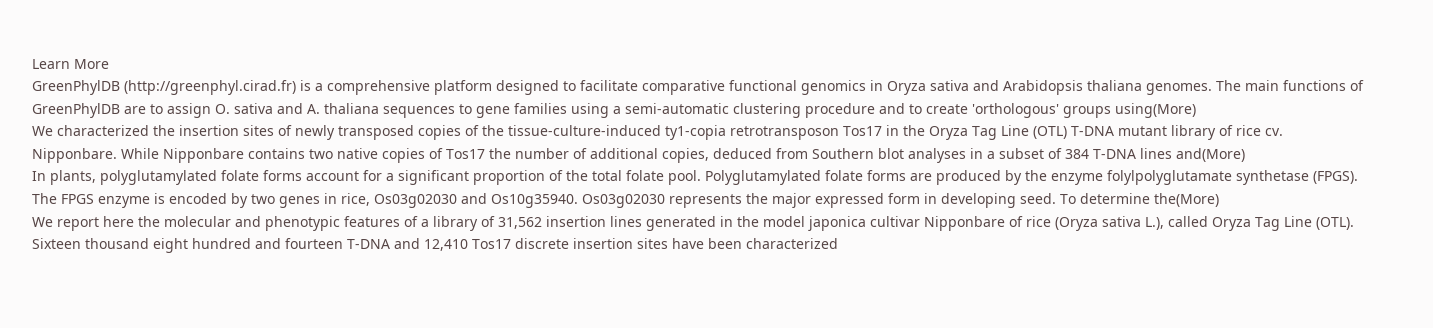Learn More
GreenPhylDB (http://greenphyl.cirad.fr) is a comprehensive platform designed to facilitate comparative functional genomics in Oryza sativa and Arabidopsis thaliana genomes. The main functions of GreenPhylDB are to assign O. sativa and A. thaliana sequences to gene families using a semi-automatic clustering procedure and to create 'orthologous' groups using(More)
We characterized the insertion sites of newly transposed copies of the tissue-culture-induced ty1-copia retrotransposon Tos17 in the Oryza Tag Line (OTL) T-DNA mutant library of rice cv. Nipponbare. While Nipponbare contains two native copies of Tos17 the number of additional copies, deduced from Southern blot analyses in a subset of 384 T-DNA lines and(More)
In plants, polyglutamylated folate forms account for a significant proportion of the total folate pool. Polyglutamylated folate forms are produced by the enzyme folylpolyglutamate synthetase (FPGS). The FPGS enzyme is encoded by two genes in rice, Os03g02030 and Os10g35940. Os03g02030 represents the major expressed form in developing seed. To determine the(More)
We report here the molecular and phenotypic features of a library of 31,562 insertion lines generated in the model japonica cultivar Nipponbare of rice (Oryza sativa L.), called Oryza Tag Line (OTL). Sixteen thousand eight hundred and fourteen T-DNA and 12,410 Tos17 discrete insertion sites have been characterized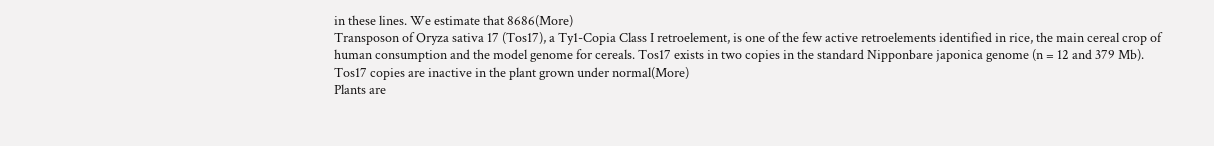in these lines. We estimate that 8686(More)
Transposon of Oryza sativa 17 (Tos17), a Ty1-Copia Class I retroelement, is one of the few active retroelements identified in rice, the main cereal crop of human consumption and the model genome for cereals. Tos17 exists in two copies in the standard Nipponbare japonica genome (n = 12 and 379 Mb). Tos17 copies are inactive in the plant grown under normal(More)
Plants are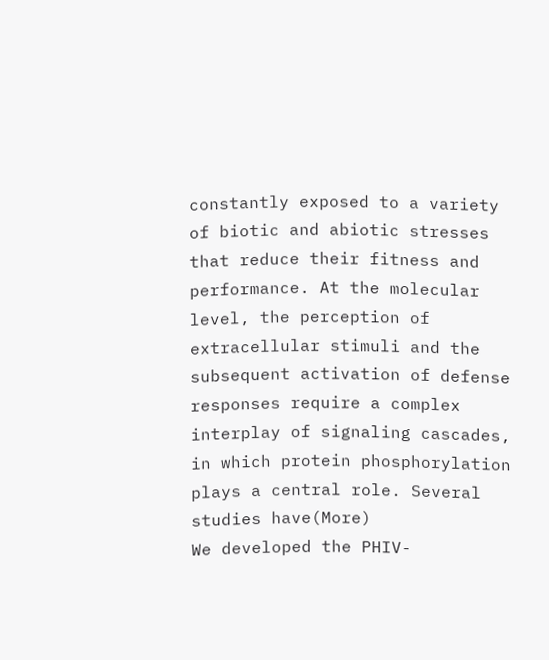constantly exposed to a variety of biotic and abiotic stresses that reduce their fitness and performance. At the molecular level, the perception of extracellular stimuli and the subsequent activation of defense responses require a complex interplay of signaling cascades, in which protein phosphorylation plays a central role. Several studies have(More)
We developed the PHIV-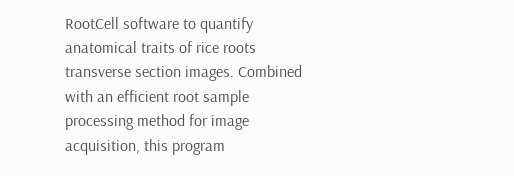RootCell software to quantify anatomical traits of rice roots transverse section images. Combined with an efficient root sample processing method for image acquisition, this program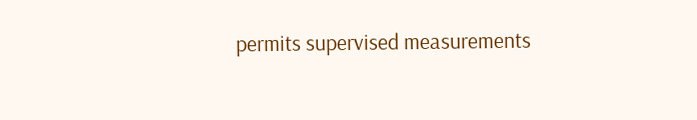permits supervised measurements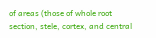of areas (those of whole root section, stele, cortex, and central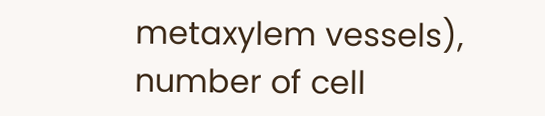metaxylem vessels), number of cell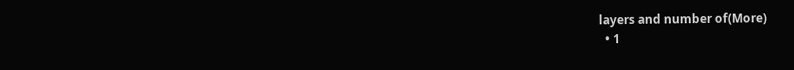layers and number of(More)
  • 1